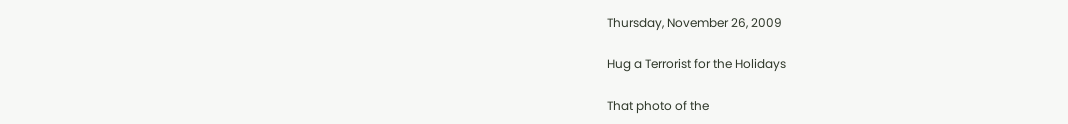Thursday, November 26, 2009

Hug a Terrorist for the Holidays

That photo of the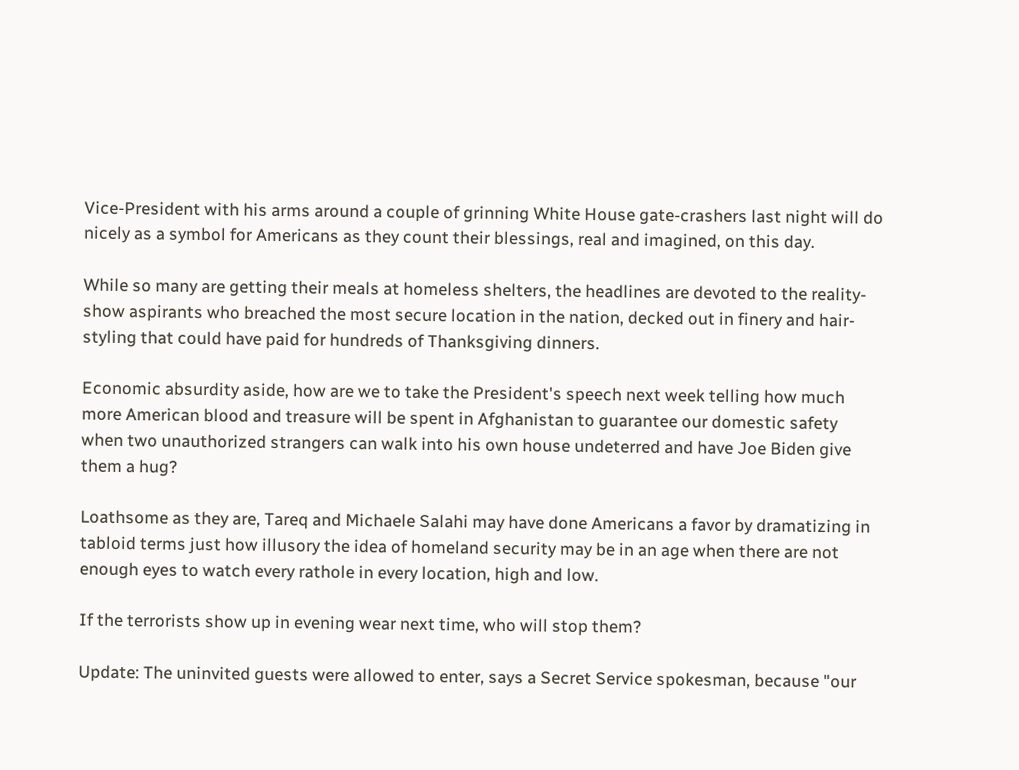Vice-President with his arms around a couple of grinning White House gate-crashers last night will do nicely as a symbol for Americans as they count their blessings, real and imagined, on this day.

While so many are getting their meals at homeless shelters, the headlines are devoted to the reality-show aspirants who breached the most secure location in the nation, decked out in finery and hair-styling that could have paid for hundreds of Thanksgiving dinners.

Economic absurdity aside, how are we to take the President's speech next week telling how much more American blood and treasure will be spent in Afghanistan to guarantee our domestic safety when two unauthorized strangers can walk into his own house undeterred and have Joe Biden give them a hug?

Loathsome as they are, Tareq and Michaele Salahi may have done Americans a favor by dramatizing in tabloid terms just how illusory the idea of homeland security may be in an age when there are not enough eyes to watch every rathole in every location, high and low.

If the terrorists show up in evening wear next time, who will stop them?

Update: The uninvited guests were allowed to enter, says a Secret Service spokesman, because "our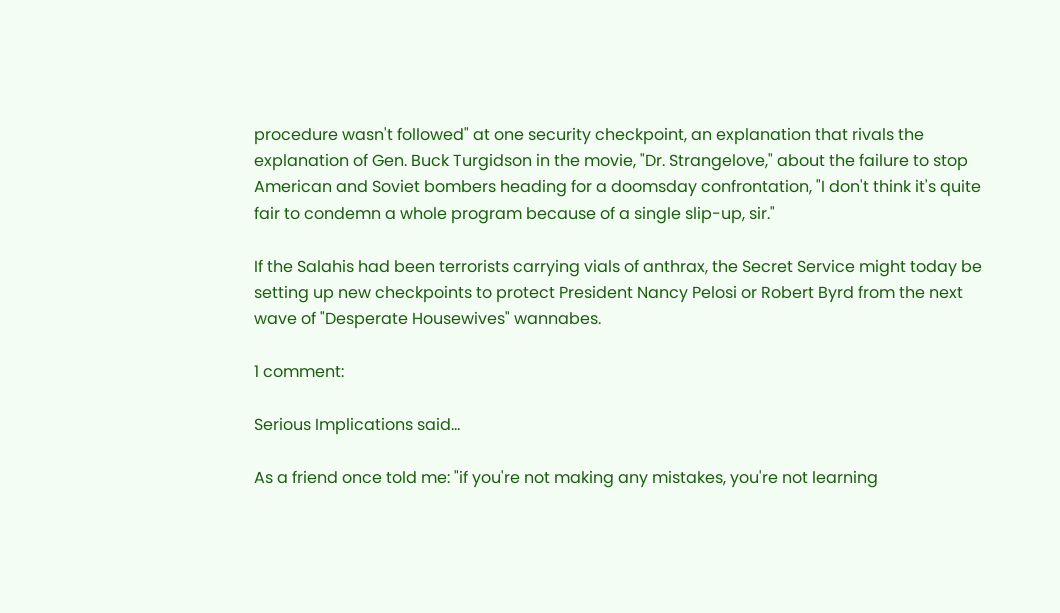procedure wasn't followed" at one security checkpoint, an explanation that rivals the explanation of Gen. Buck Turgidson in the movie, "Dr. Strangelove," about the failure to stop American and Soviet bombers heading for a doomsday confrontation, "I don't think it's quite fair to condemn a whole program because of a single slip-up, sir."

If the Salahis had been terrorists carrying vials of anthrax, the Secret Service might today be setting up new checkpoints to protect President Nancy Pelosi or Robert Byrd from the next wave of "Desperate Housewives" wannabes.

1 comment:

Serious Implications said...

As a friend once told me: "if you're not making any mistakes, you're not learning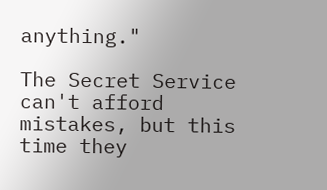anything."

The Secret Service can't afford mistakes, but this time they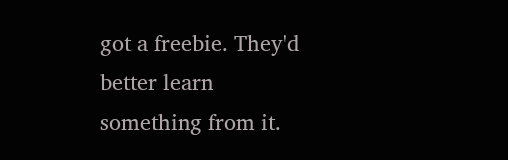got a freebie. They'd better learn something from it.